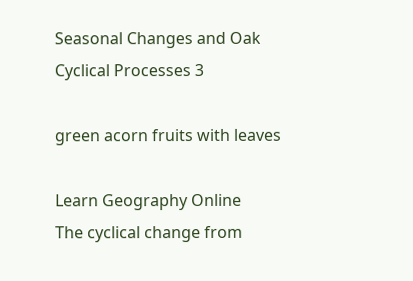Seasonal Changes and Oak Cyclical Processes 3

green acorn fruits with leaves

Learn Geography Online
The cyclical change from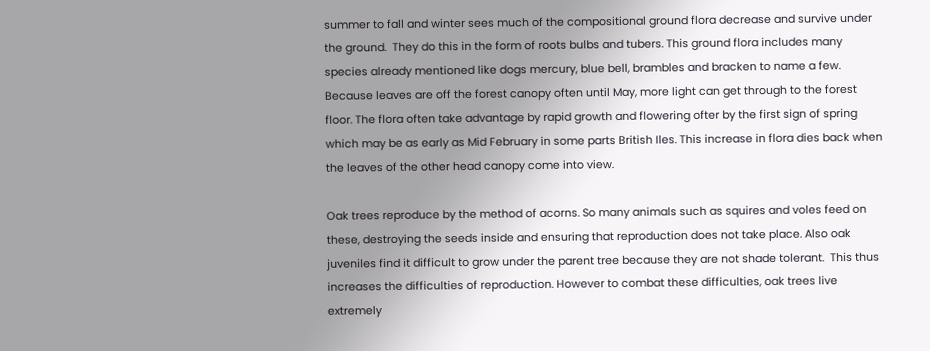summer to fall and winter sees much of the compositional ground flora decrease and survive under the ground.  They do this in the form of roots bulbs and tubers. This ground flora includes many species already mentioned like dogs mercury, blue bell, brambles and bracken to name a few. Because leaves are off the forest canopy often until May, more light can get through to the forest floor. The flora often take advantage by rapid growth and flowering ofter by the first sign of spring which may be as early as Mid February in some parts British Iles. This increase in flora dies back when the leaves of the other head canopy come into view.

Oak trees reproduce by the method of acorns. So many animals such as squires and voles feed on these, destroying the seeds inside and ensuring that reproduction does not take place. Also oak juveniles find it difficult to grow under the parent tree because they are not shade tolerant.  This thus increases the difficulties of reproduction. However to combat these difficulties, oak trees live extremely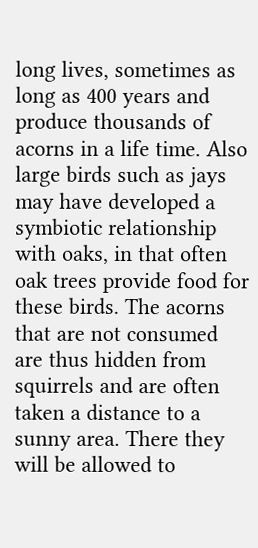long lives, sometimes as long as 400 years and produce thousands of acorns in a life time. Also large birds such as jays may have developed a symbiotic relationship with oaks, in that often oak trees provide food for these birds. The acorns that are not consumed are thus hidden from squirrels and are often taken a distance to a sunny area. There they will be allowed to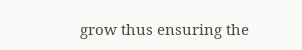grow thus ensuring the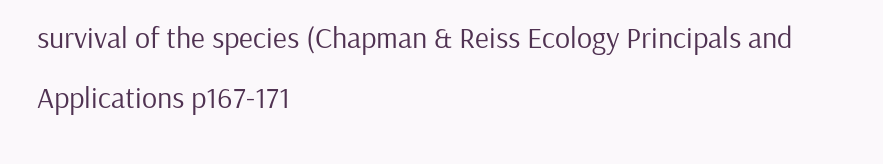survival of the species (Chapman & Reiss Ecology Principals and Applications p167-171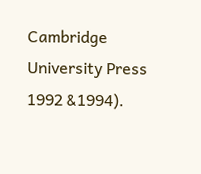Cambridge University Press 1992 &1994).